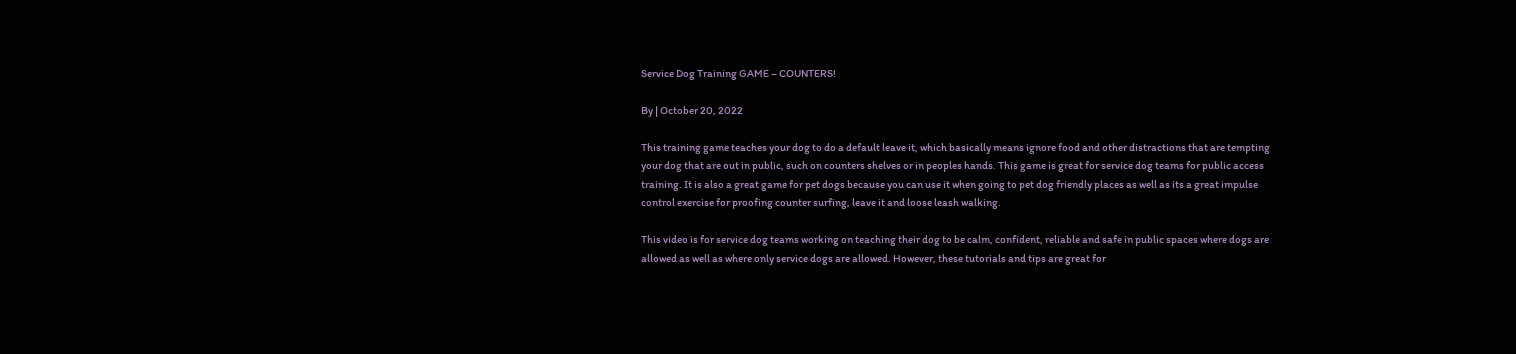Service Dog Training GAME – COUNTERS!

By | October 20, 2022

This training game teaches your dog to do a default leave it, which basically means ignore food and other distractions that are tempting your dog that are out in public, such on counters shelves or in peoples hands. This game is great for service dog teams for public access training. It is also a great game for pet dogs because you can use it when going to pet dog friendly places as well as its a great impulse control exercise for proofing counter surfing, leave it and loose leash walking.

This video is for service dog teams working on teaching their dog to be calm, confident, reliable and safe in public spaces where dogs are allowed as well as where only service dogs are allowed. However, these tutorials and tips are great for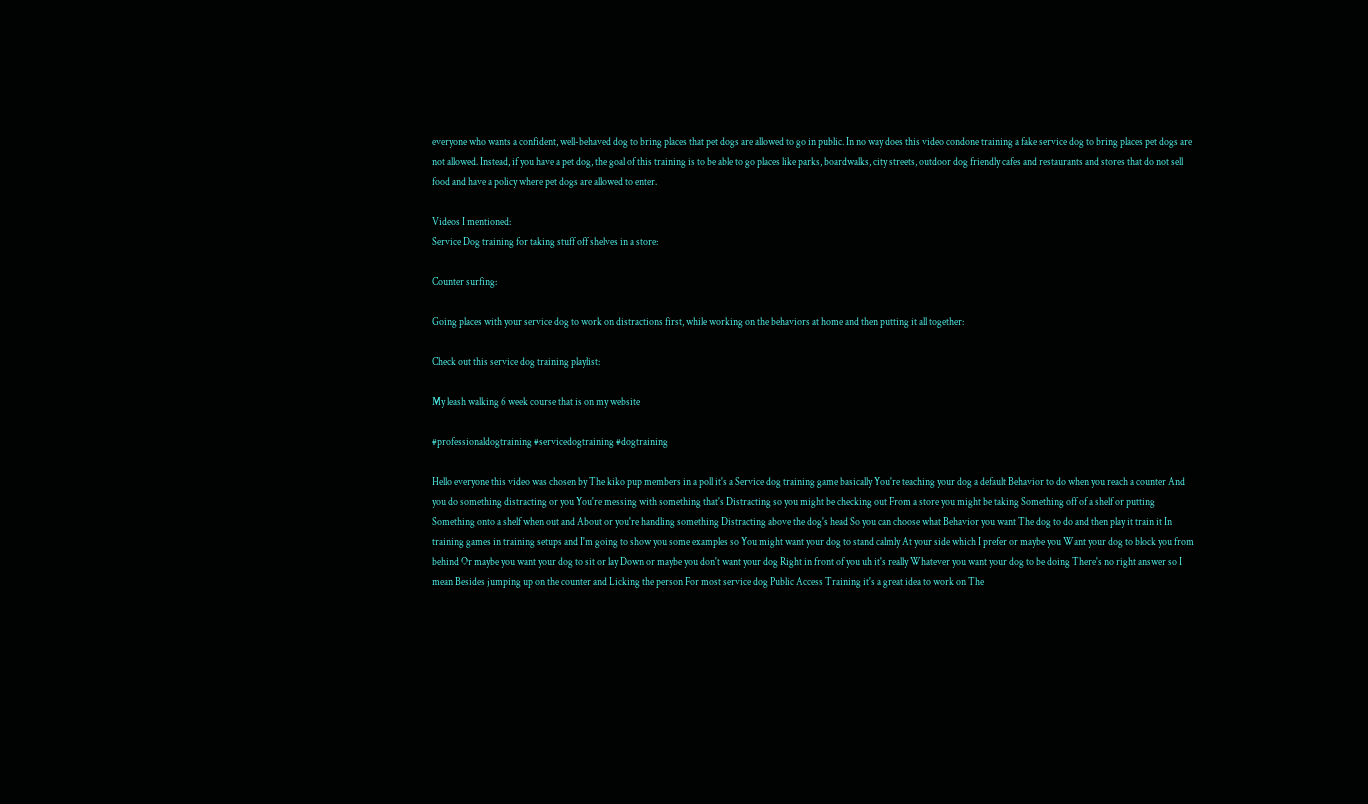everyone who wants a confident, well-behaved dog to bring places that pet dogs are allowed to go in public. In no way does this video condone training a fake service dog to bring places pet dogs are not allowed. Instead, if you have a pet dog, the goal of this training is to be able to go places like parks, boardwalks, city streets, outdoor dog friendly cafes and restaurants and stores that do not sell food and have a policy where pet dogs are allowed to enter.

Videos I mentioned:
Service Dog training for taking stuff off shelves in a store:

Counter surfing:

Going places with your service dog to work on distractions first, while working on the behaviors at home and then putting it all together:

Check out this service dog training playlist:

My leash walking 6 week course that is on my website

#professionaldogtraining #servicedogtraining #dogtraining

Hello everyone this video was chosen by The kiko pup members in a poll it's a Service dog training game basically You're teaching your dog a default Behavior to do when you reach a counter And you do something distracting or you You're messing with something that's Distracting so you might be checking out From a store you might be taking Something off of a shelf or putting Something onto a shelf when out and About or you're handling something Distracting above the dog's head So you can choose what Behavior you want The dog to do and then play it train it In training games in training setups and I'm going to show you some examples so You might want your dog to stand calmly At your side which I prefer or maybe you Want your dog to block you from behind Or maybe you want your dog to sit or lay Down or maybe you don't want your dog Right in front of you uh it's really Whatever you want your dog to be doing There's no right answer so I mean Besides jumping up on the counter and Licking the person For most service dog Public Access Training it's a great idea to work on The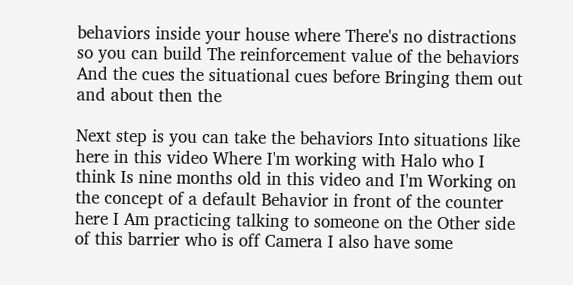behaviors inside your house where There's no distractions so you can build The reinforcement value of the behaviors And the cues the situational cues before Bringing them out and about then the

Next step is you can take the behaviors Into situations like here in this video Where I'm working with Halo who I think Is nine months old in this video and I'm Working on the concept of a default Behavior in front of the counter here I Am practicing talking to someone on the Other side of this barrier who is off Camera I also have some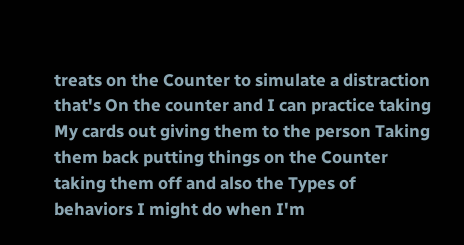treats on the Counter to simulate a distraction that's On the counter and I can practice taking My cards out giving them to the person Taking them back putting things on the Counter taking them off and also the Types of behaviors I might do when I'm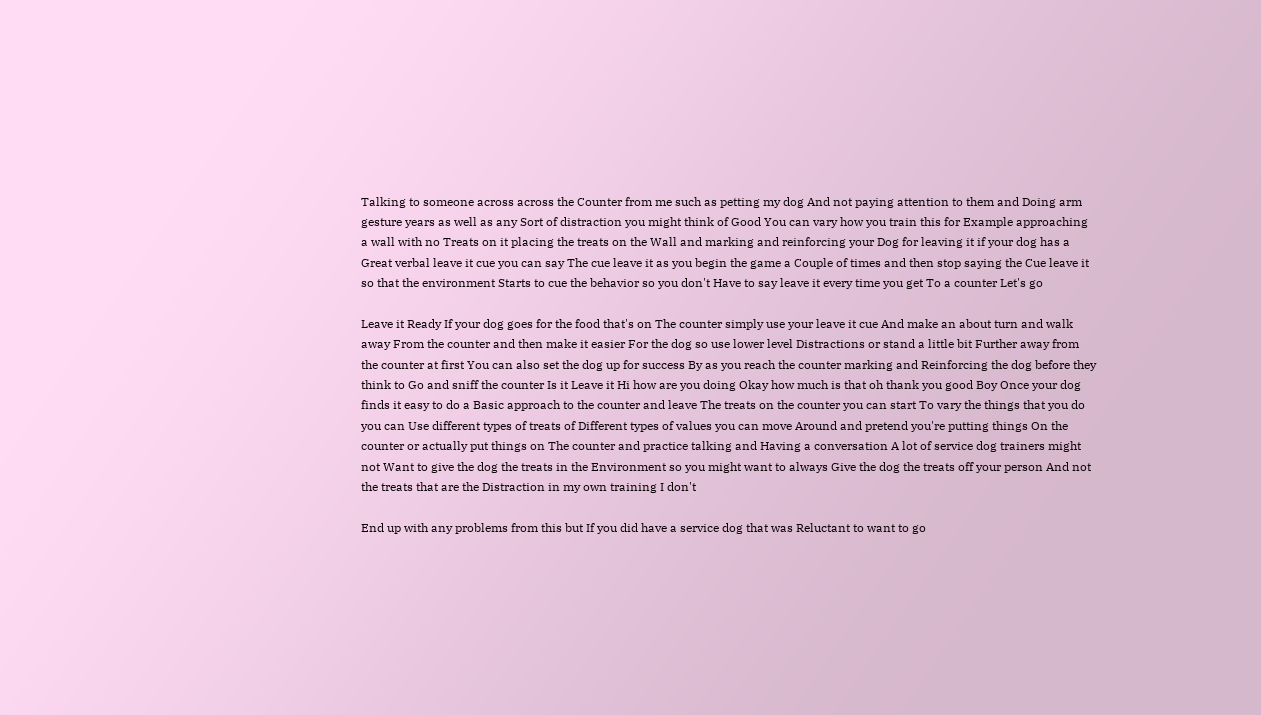Talking to someone across across the Counter from me such as petting my dog And not paying attention to them and Doing arm gesture years as well as any Sort of distraction you might think of Good You can vary how you train this for Example approaching a wall with no Treats on it placing the treats on the Wall and marking and reinforcing your Dog for leaving it if your dog has a Great verbal leave it cue you can say The cue leave it as you begin the game a Couple of times and then stop saying the Cue leave it so that the environment Starts to cue the behavior so you don't Have to say leave it every time you get To a counter Let's go

Leave it Ready If your dog goes for the food that's on The counter simply use your leave it cue And make an about turn and walk away From the counter and then make it easier For the dog so use lower level Distractions or stand a little bit Further away from the counter at first You can also set the dog up for success By as you reach the counter marking and Reinforcing the dog before they think to Go and sniff the counter Is it Leave it Hi how are you doing Okay how much is that oh thank you good Boy Once your dog finds it easy to do a Basic approach to the counter and leave The treats on the counter you can start To vary the things that you do you can Use different types of treats of Different types of values you can move Around and pretend you're putting things On the counter or actually put things on The counter and practice talking and Having a conversation A lot of service dog trainers might not Want to give the dog the treats in the Environment so you might want to always Give the dog the treats off your person And not the treats that are the Distraction in my own training I don't

End up with any problems from this but If you did have a service dog that was Reluctant to want to go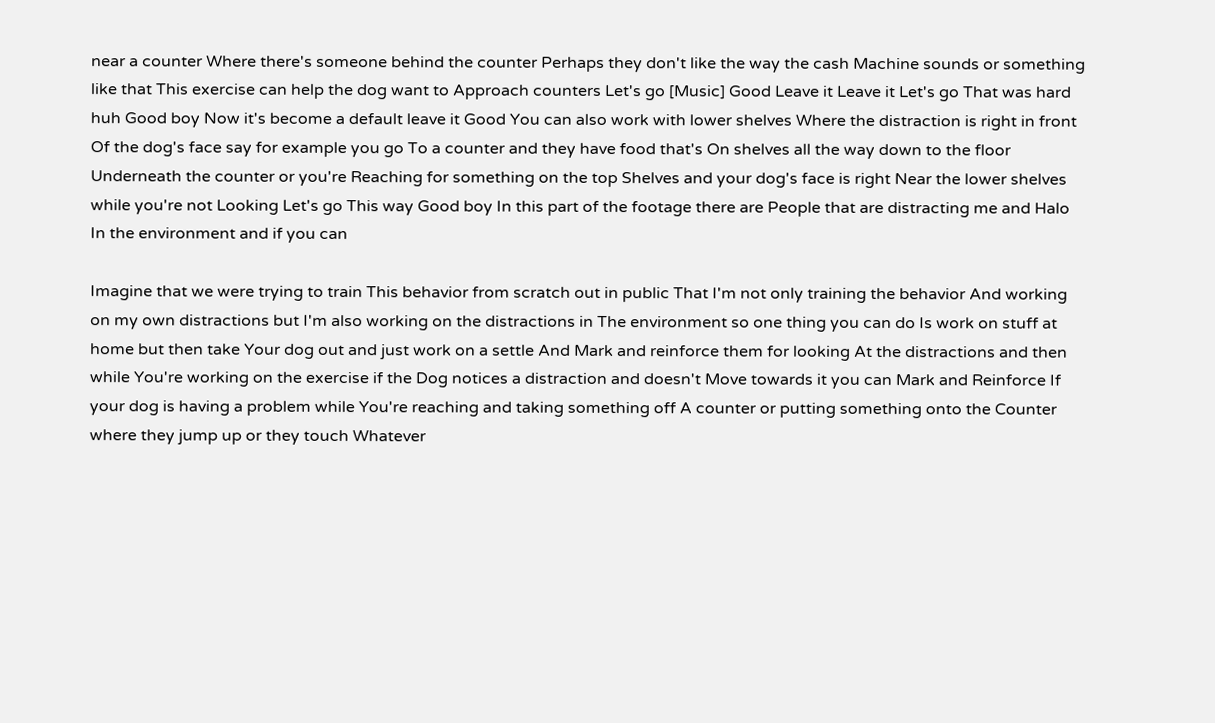near a counter Where there's someone behind the counter Perhaps they don't like the way the cash Machine sounds or something like that This exercise can help the dog want to Approach counters Let's go [Music] Good Leave it Leave it Let's go That was hard huh Good boy Now it's become a default leave it Good You can also work with lower shelves Where the distraction is right in front Of the dog's face say for example you go To a counter and they have food that's On shelves all the way down to the floor Underneath the counter or you're Reaching for something on the top Shelves and your dog's face is right Near the lower shelves while you're not Looking Let's go This way Good boy In this part of the footage there are People that are distracting me and Halo In the environment and if you can

Imagine that we were trying to train This behavior from scratch out in public That I'm not only training the behavior And working on my own distractions but I'm also working on the distractions in The environment so one thing you can do Is work on stuff at home but then take Your dog out and just work on a settle And Mark and reinforce them for looking At the distractions and then while You're working on the exercise if the Dog notices a distraction and doesn't Move towards it you can Mark and Reinforce If your dog is having a problem while You're reaching and taking something off A counter or putting something onto the Counter where they jump up or they touch Whatever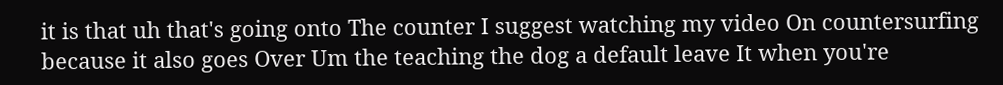it is that uh that's going onto The counter I suggest watching my video On countersurfing because it also goes Over Um the teaching the dog a default leave It when you're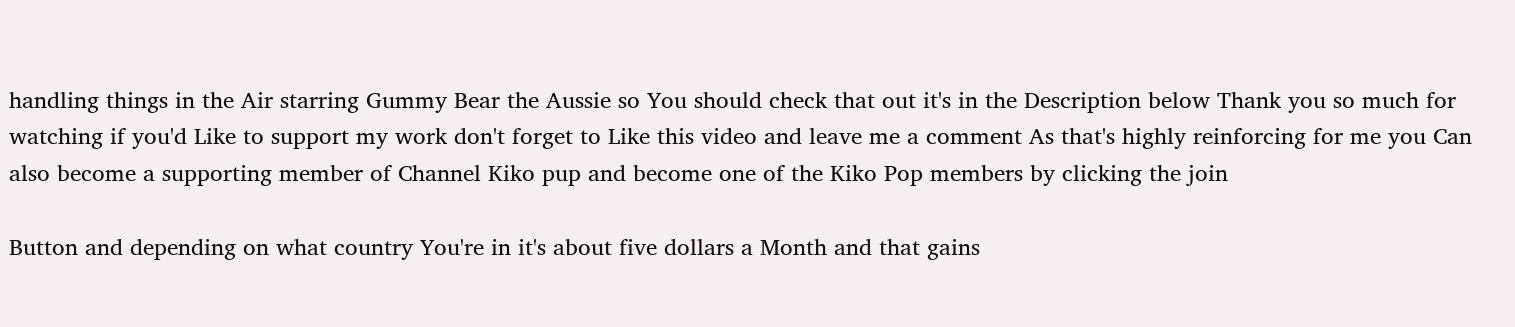handling things in the Air starring Gummy Bear the Aussie so You should check that out it's in the Description below Thank you so much for watching if you'd Like to support my work don't forget to Like this video and leave me a comment As that's highly reinforcing for me you Can also become a supporting member of Channel Kiko pup and become one of the Kiko Pop members by clicking the join

Button and depending on what country You're in it's about five dollars a Month and that gains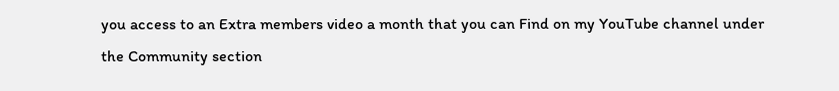you access to an Extra members video a month that you can Find on my YouTube channel under the Community section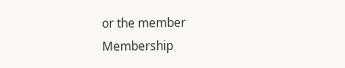or the member Membership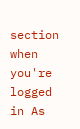section when you're logged in As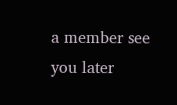a member see you later